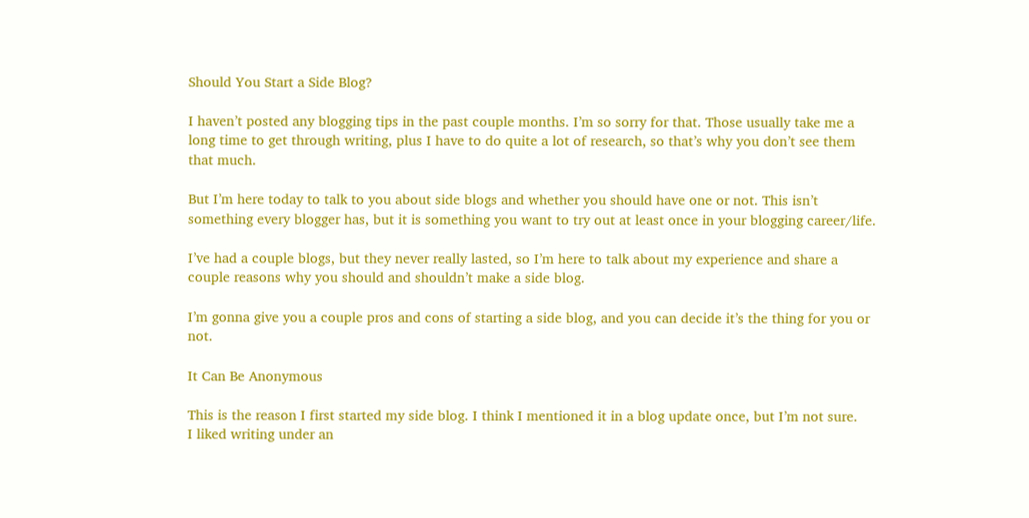Should You Start a Side Blog?

I haven’t posted any blogging tips in the past couple months. I’m so sorry for that. Those usually take me a long time to get through writing, plus I have to do quite a lot of research, so that’s why you don’t see them that much.

But I’m here today to talk to you about side blogs and whether you should have one or not. This isn’t something every blogger has, but it is something you want to try out at least once in your blogging career/life.

I’ve had a couple blogs, but they never really lasted, so I’m here to talk about my experience and share a couple reasons why you should and shouldn’t make a side blog.

I’m gonna give you a couple pros and cons of starting a side blog, and you can decide it’s the thing for you or not.

It Can Be Anonymous

This is the reason I first started my side blog. I think I mentioned it in a blog update once, but I’m not sure.
I liked writing under an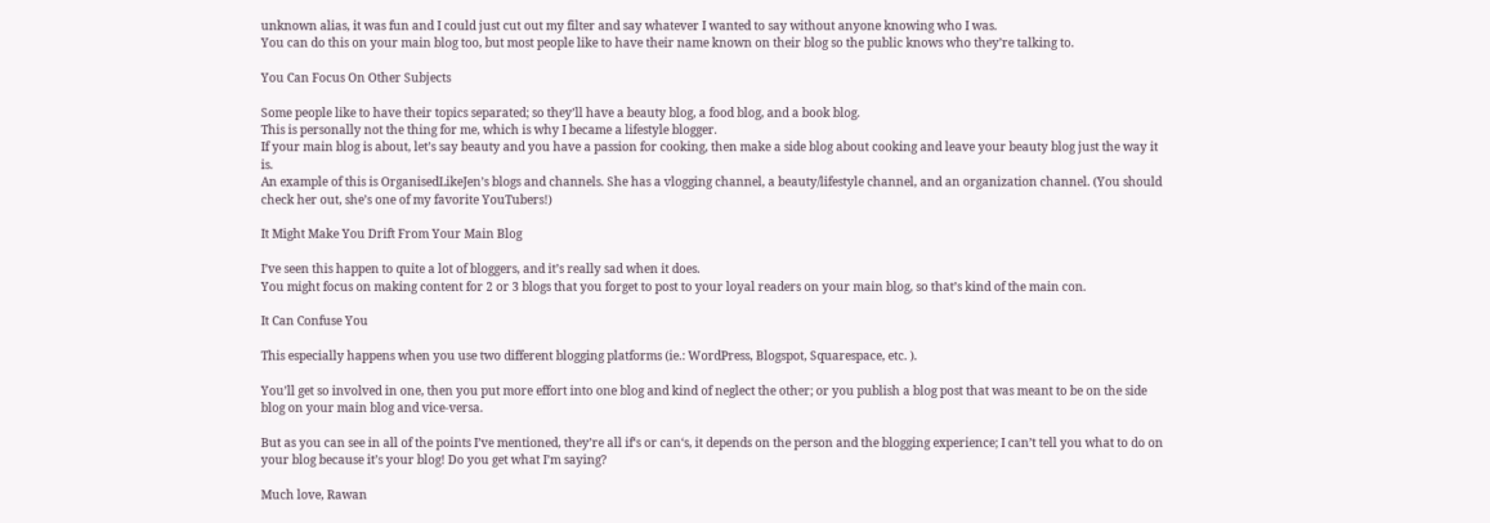unknown alias, it was fun and I could just cut out my filter and say whatever I wanted to say without anyone knowing who I was.
You can do this on your main blog too, but most people like to have their name known on their blog so the public knows who they’re talking to.

You Can Focus On Other Subjects

Some people like to have their topics separated; so they’ll have a beauty blog, a food blog, and a book blog.
This is personally not the thing for me, which is why I became a lifestyle blogger.
If your main blog is about, let’s say beauty and you have a passion for cooking, then make a side blog about cooking and leave your beauty blog just the way it is.
An example of this is OrganisedLikeJen’s blogs and channels. She has a vlogging channel, a beauty/lifestyle channel, and an organization channel. (You should check her out, she’s one of my favorite YouTubers!)

It Might Make You Drift From Your Main Blog

I’ve seen this happen to quite a lot of bloggers, and it’s really sad when it does.
You might focus on making content for 2 or 3 blogs that you forget to post to your loyal readers on your main blog, so that’s kind of the main con.

It Can Confuse You

This especially happens when you use two different blogging platforms (ie.: WordPress, Blogspot, Squarespace, etc. ).

You’ll get so involved in one, then you put more effort into one blog and kind of neglect the other; or you publish a blog post that was meant to be on the side blog on your main blog and vice-versa.

But as you can see in all of the points I’ve mentioned, they’re all if‘s or can‘s, it depends on the person and the blogging experience; I can’t tell you what to do on your blog because it’s your blog! Do you get what I’m saying?

Much love, Rawan